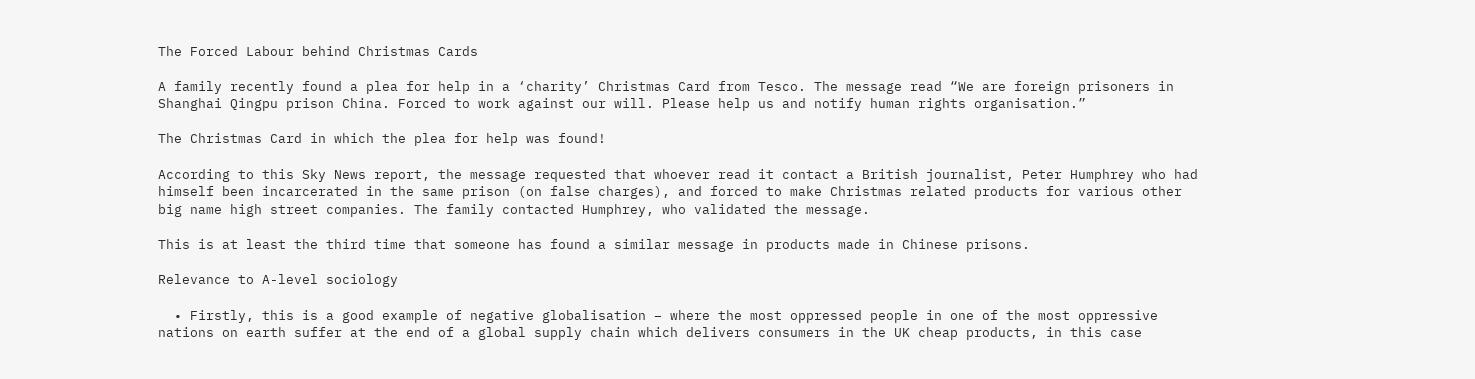The Forced Labour behind Christmas Cards

A family recently found a plea for help in a ‘charity’ Christmas Card from Tesco. The message read “We are foreign prisoners in Shanghai Qingpu prison China. Forced to work against our will. Please help us and notify human rights organisation.”

The Christmas Card in which the plea for help was found!

According to this Sky News report, the message requested that whoever read it contact a British journalist, Peter Humphrey who had himself been incarcerated in the same prison (on false charges), and forced to make Christmas related products for various other big name high street companies. The family contacted Humphrey, who validated the message.

This is at least the third time that someone has found a similar message in products made in Chinese prisons.

Relevance to A-level sociology

  • Firstly, this is a good example of negative globalisation – where the most oppressed people in one of the most oppressive nations on earth suffer at the end of a global supply chain which delivers consumers in the UK cheap products, in this case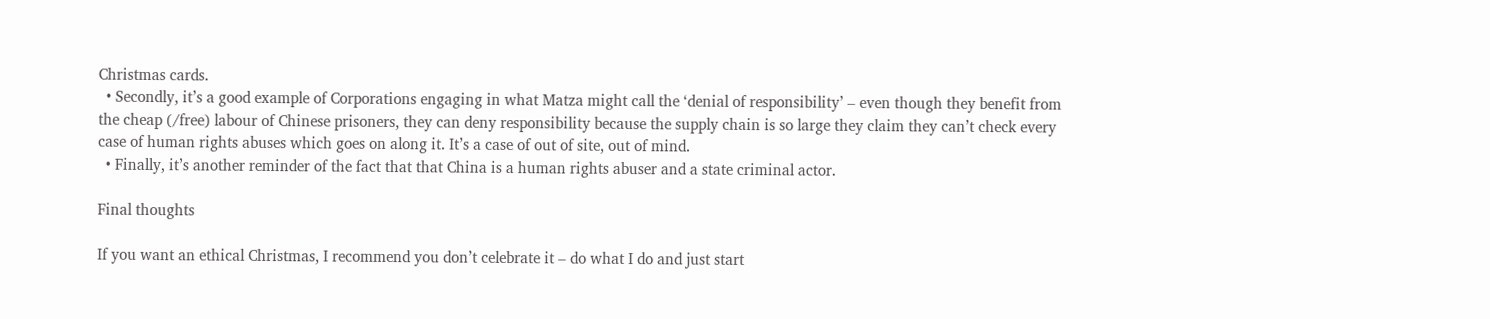Christmas cards.
  • Secondly, it’s a good example of Corporations engaging in what Matza might call the ‘denial of responsibility’ – even though they benefit from the cheap (/free) labour of Chinese prisoners, they can deny responsibility because the supply chain is so large they claim they can’t check every case of human rights abuses which goes on along it. It’s a case of out of site, out of mind.
  • Finally, it’s another reminder of the fact that that China is a human rights abuser and a state criminal actor.

Final thoughts

If you want an ethical Christmas, I recommend you don’t celebrate it – do what I do and just start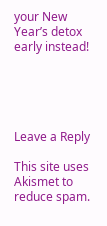your New Year’s detox early instead!





Leave a Reply

This site uses Akismet to reduce spam.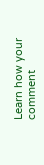Learn how your comment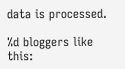data is processed.

%d bloggers like this: